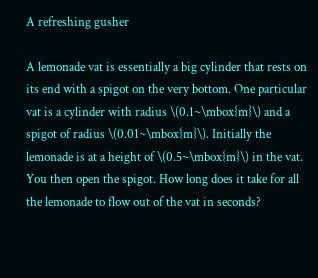A refreshing gusher

A lemonade vat is essentially a big cylinder that rests on its end with a spigot on the very bottom. One particular vat is a cylinder with radius \(0.1~\mbox{m}\) and a spigot of radius \(0.01~\mbox{m}\). Initially the lemonade is at a height of \(0.5~\mbox{m}\) in the vat. You then open the spigot. How long does it take for all the lemonade to flow out of the vat in seconds?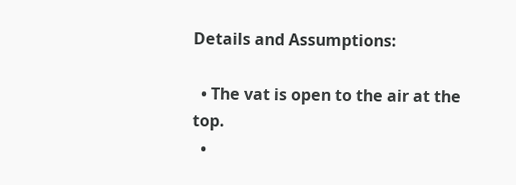Details and Assumptions:

  • The vat is open to the air at the top.
  •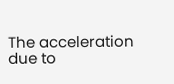The acceleration due to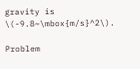gravity is \(-9.8~\mbox{m/s}^2\).

Problem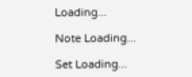Loading...

Note Loading...

Set Loading...